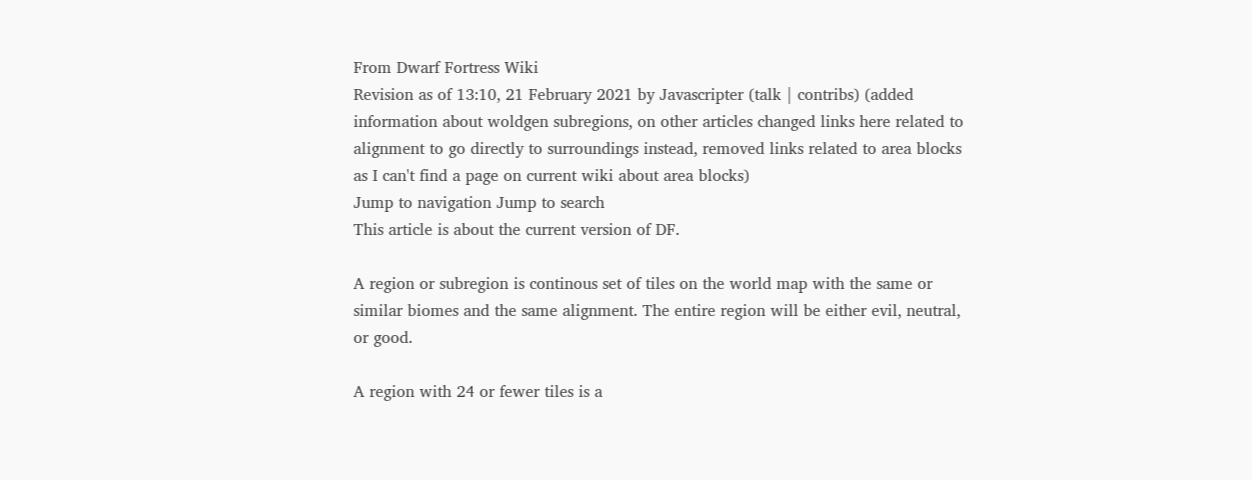From Dwarf Fortress Wiki
Revision as of 13:10, 21 February 2021 by Javascripter (talk | contribs) (added information about woldgen subregions, on other articles changed links here related to alignment to go directly to surroundings instead, removed links related to area blocks as I can't find a page on current wiki about area blocks)
Jump to navigation Jump to search
This article is about the current version of DF.

A region or subregion is continous set of tiles on the world map with the same or similar biomes and the same alignment. The entire region will be either evil, neutral, or good.

A region with 24 or fewer tiles is a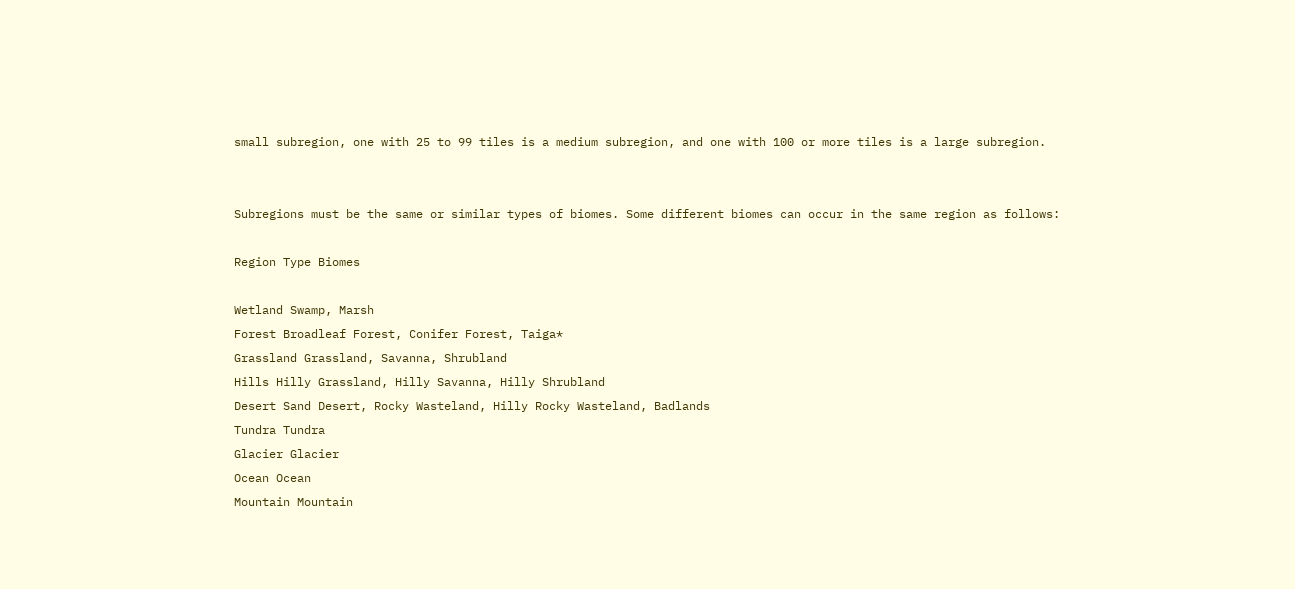small subregion, one with 25 to 99 tiles is a medium subregion, and one with 100 or more tiles is a large subregion.


Subregions must be the same or similar types of biomes. Some different biomes can occur in the same region as follows:

Region Type Biomes

Wetland Swamp, Marsh
Forest Broadleaf Forest, Conifer Forest, Taiga*
Grassland Grassland, Savanna, Shrubland
Hills Hilly Grassland, Hilly Savanna, Hilly Shrubland
Desert Sand Desert, Rocky Wasteland, Hilly Rocky Wasteland, Badlands
Tundra Tundra
Glacier Glacier
Ocean Ocean
Mountain Mountain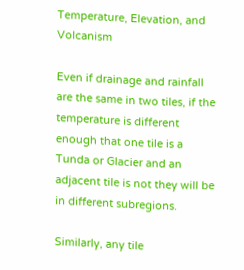Temperature, Elevation, and Volcanism

Even if drainage and rainfall are the same in two tiles, if the temperature is different enough that one tile is a Tunda or Glacier and an adjacent tile is not they will be in different subregions.

Similarly, any tile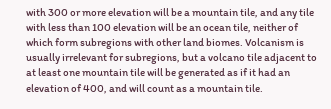with 300 or more elevation will be a mountain tile, and any tile with less than 100 elevation will be an ocean tile, neither of which form subregions with other land biomes. Volcanism is usually irrelevant for subregions, but a volcano tile adjacent to at least one mountain tile will be generated as if it had an elevation of 400, and will count as a mountain tile.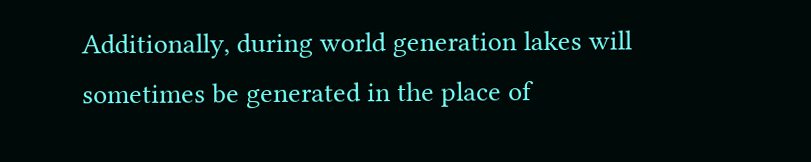Additionally, during world generation lakes will sometimes be generated in the place of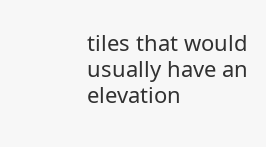tiles that would usually have an elevation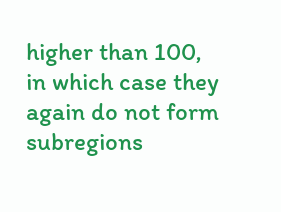higher than 100, in which case they again do not form subregions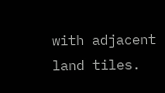with adjacent land tiles.